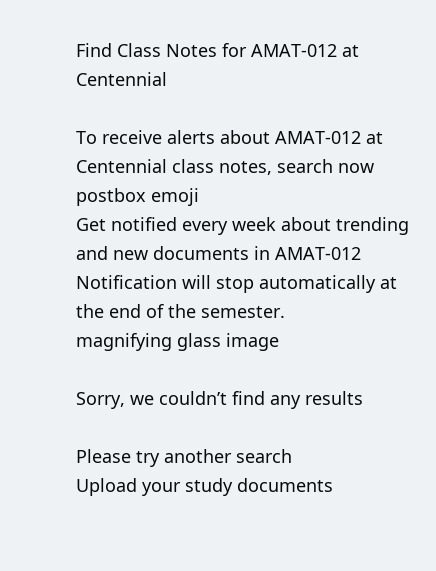Find Class Notes for AMAT-012 at Centennial

To receive alerts about AMAT-012 at Centennial class notes, search now
postbox emoji
Get notified every week about trending and new documents in AMAT-012
Notification will stop automatically at the end of the semester.
magnifying glass image

Sorry, we couldn’t find any results

Please try another search
Upload your study documents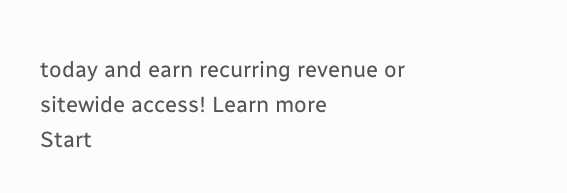today and earn recurring revenue or sitewide access! Learn more
Start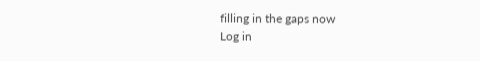filling in the gaps now
Log in